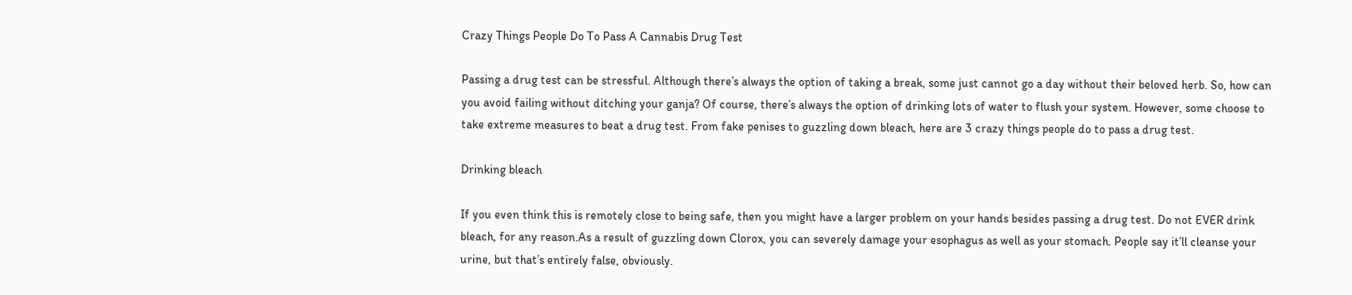Crazy Things People Do To Pass A Cannabis Drug Test

Passing a drug test can be stressful. Although there’s always the option of taking a break, some just cannot go a day without their beloved herb. So, how can you avoid failing without ditching your ganja? Of course, there’s always the option of drinking lots of water to flush your system. However, some choose to take extreme measures to beat a drug test. From fake penises to guzzling down bleach, here are 3 crazy things people do to pass a drug test.

Drinking bleach

If you even think this is remotely close to being safe, then you might have a larger problem on your hands besides passing a drug test. Do not EVER drink bleach, for any reason.As a result of guzzling down Clorox, you can severely damage your esophagus as well as your stomach. People say it’ll cleanse your urine, but that’s entirely false, obviously.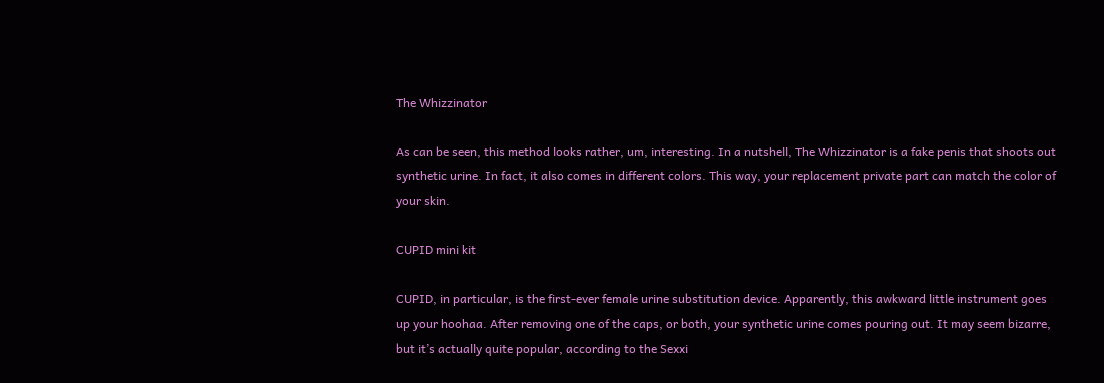The Whizzinator

As can be seen, this method looks rather, um, interesting. In a nutshell, The Whizzinator is a fake penis that shoots out synthetic urine. In fact, it also comes in different colors. This way, your replacement private part can match the color of your skin.

CUPID mini kit

CUPID, in particular, is the first-ever female urine substitution device. Apparently, this awkward little instrument goes up your hoohaa. After removing one of the caps, or both, your synthetic urine comes pouring out. It may seem bizarre, but it’s actually quite popular, according to the Sexxi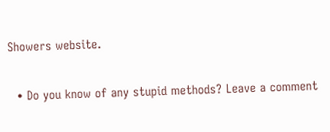Showers website.

  • Do you know of any stupid methods? Leave a comment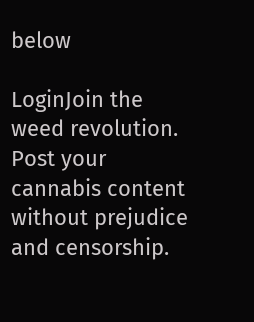below

LoginJoin the weed revolution. Post your cannabis content without prejudice and censorship.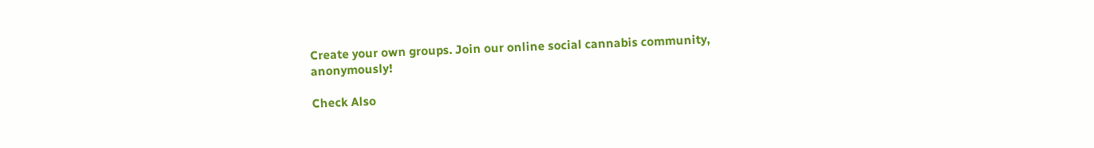Create your own groups. Join our online social cannabis community, anonymously!

Check Also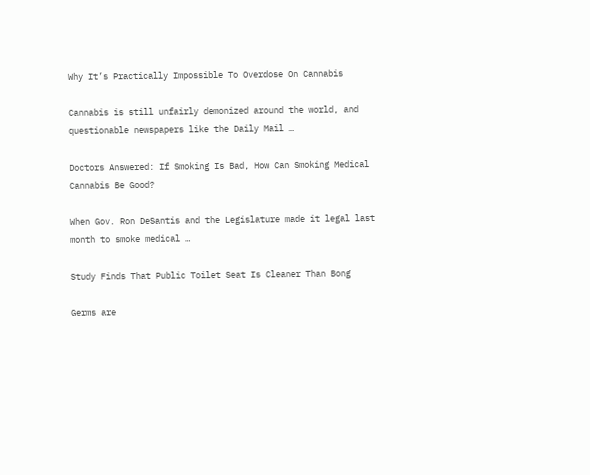Why It’s Practically Impossible To Overdose On Cannabis

Cannabis is still unfairly demonized around the world, and questionable newspapers like the Daily Mail …

Doctors Answered: If Smoking Is Bad, How Can Smoking Medical Cannabis Be Good?

When Gov. Ron DeSantis and the Legislature made it legal last month to smoke medical …

Study Finds That Public Toilet Seat Is Cleaner Than Bong

Germs are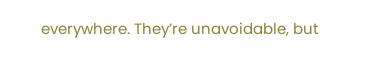everywhere. They’re unavoidable, but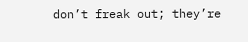don’t freak out; they’re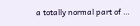a totally normal part of …